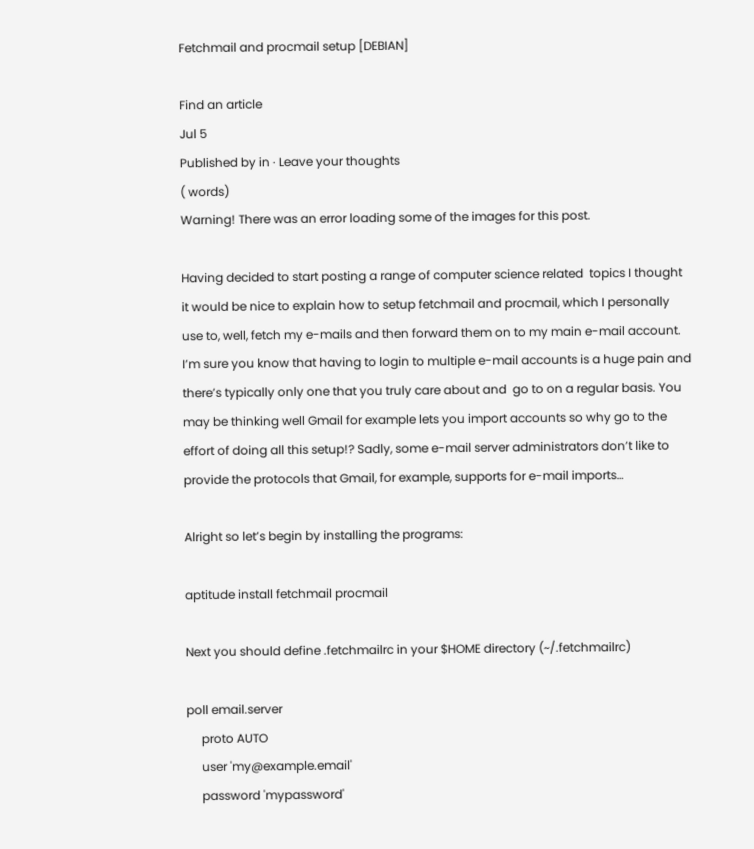Fetchmail and procmail setup [DEBIAN]

Find an article
Jul 5
Published by in · Leave your thoughts
( words)
Warning! There was an error loading some of the images for this post.

Having decided to start posting a range of computer science related  topics I thought it would be nice to explain how to setup fetchmail and procmail, which I personally use to, well, fetch my e-mails and then forward them on to my main e-mail account. I’m sure you know that having to login to multiple e-mail accounts is a huge pain and there’s typically only one that you truly care about and  go to on a regular basis. You may be thinking well Gmail for example lets you import accounts so why go to the effort of doing all this setup!? Sadly, some e-mail server administrators don’t like to provide the protocols that Gmail, for example, supports for e-mail imports…

Alright so let’s begin by installing the programs:

aptitude install fetchmail procmail

Next you should define .fetchmailrc in your $HOME directory (~/.fetchmailrc)

poll email.server
     proto AUTO
     user 'my@example.email'
     password 'mypassword'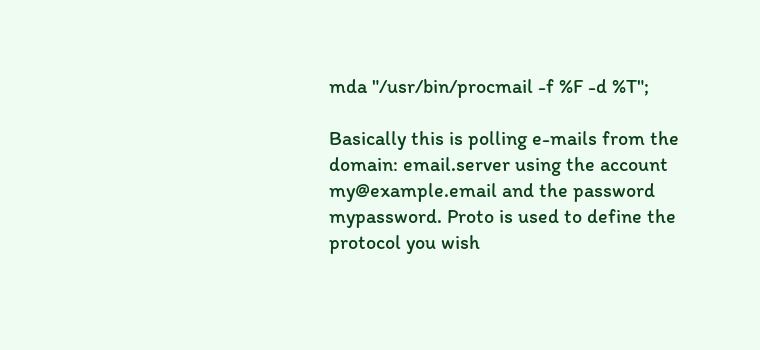mda "/usr/bin/procmail -f %F -d %T";

Basically this is polling e-mails from the domain: email.server using the account my@example.email and the password mypassword. Proto is used to define the protocol you wish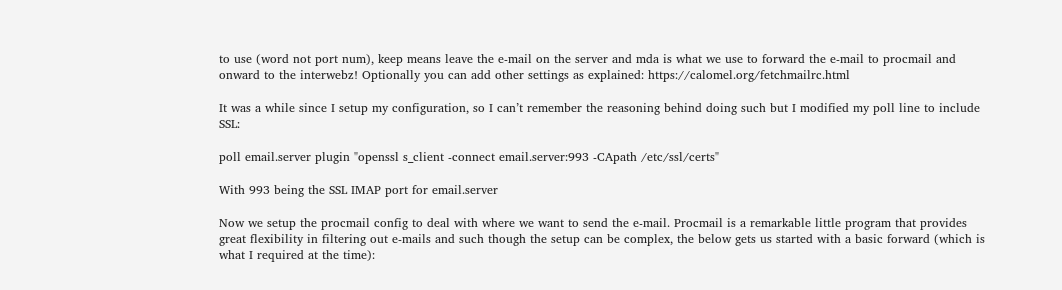to use (word not port num), keep means leave the e-mail on the server and mda is what we use to forward the e-mail to procmail and onward to the interwebz! Optionally you can add other settings as explained: https://calomel.org/fetchmailrc.html

It was a while since I setup my configuration, so I can’t remember the reasoning behind doing such but I modified my poll line to include SSL:

poll email.server plugin "openssl s_client -connect email.server:993 -CApath /etc/ssl/certs"

With 993 being the SSL IMAP port for email.server

Now we setup the procmail config to deal with where we want to send the e-mail. Procmail is a remarkable little program that provides great flexibility in filtering out e-mails and such though the setup can be complex, the below gets us started with a basic forward (which is what I required at the time):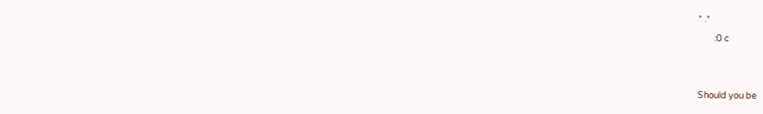* .*
        :0 c


Should you be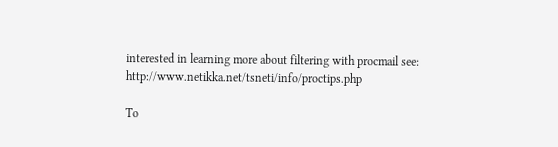interested in learning more about filtering with procmail see:  http://www.netikka.net/tsneti/info/proctips.php

To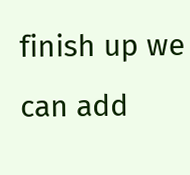finish up we can add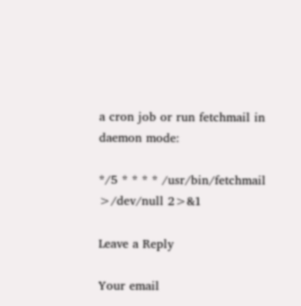a cron job or run fetchmail in daemon mode:

*/5 * * * * /usr/bin/fetchmail >/dev/null 2>&1

Leave a Reply

Your email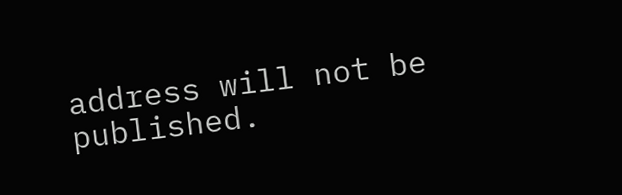address will not be published.